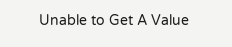Unable to Get A Value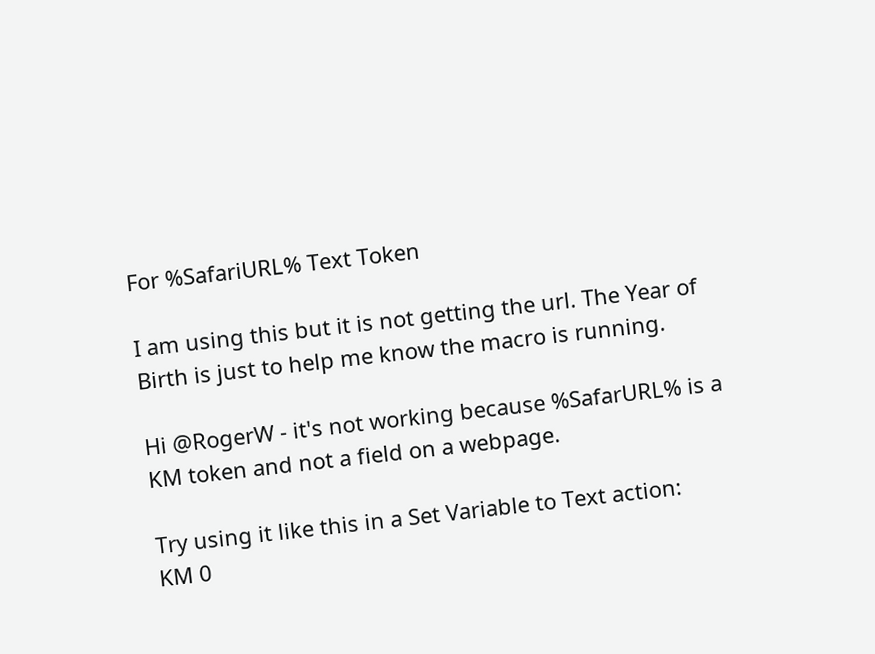For %SafariURL% Text Token

I am using this but it is not getting the url. The Year of Birth is just to help me know the macro is running.

Hi @RogerW - it's not working because %SafarURL% is a KM token and not a field on a webpage.

Try using it like this in a Set Variable to Text action:
KM 0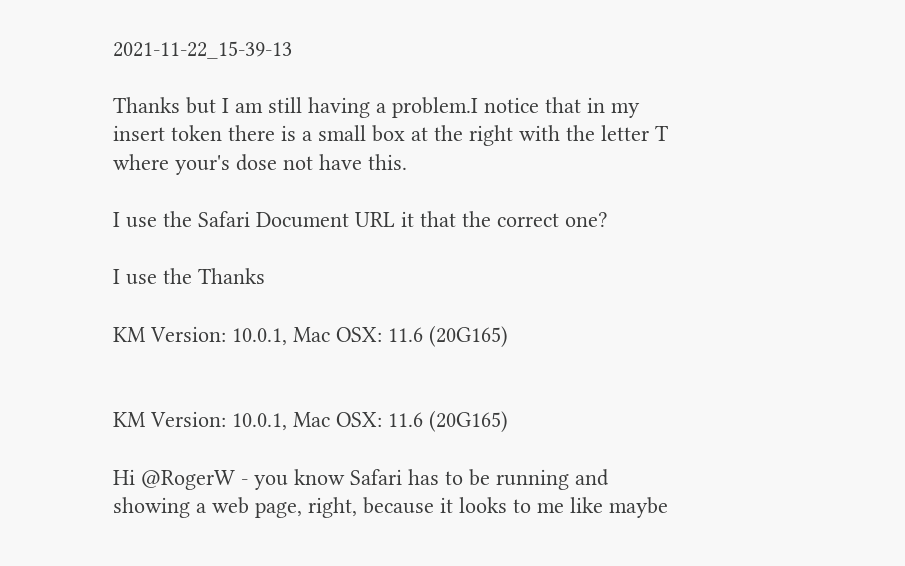2021-11-22_15-39-13

Thanks but I am still having a problem.I notice that in my insert token there is a small box at the right with the letter T where your's dose not have this.

I use the Safari Document URL it that the correct one?

I use the Thanks

KM Version: 10.0.1, Mac OSX: 11.6 (20G165)


KM Version: 10.0.1, Mac OSX: 11.6 (20G165)

Hi @RogerW - you know Safari has to be running and showing a web page, right, because it looks to me like maybe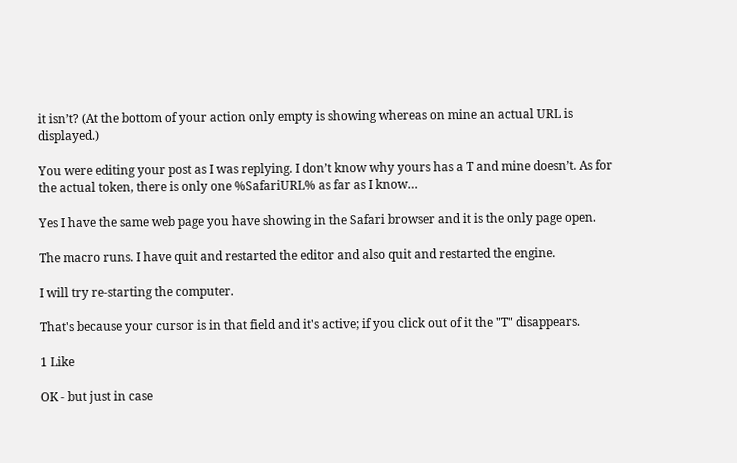it isn’t? (At the bottom of your action only empty is showing whereas on mine an actual URL is displayed.)

You were editing your post as I was replying. I don’t know why yours has a T and mine doesn’t. As for the actual token, there is only one %SafariURL% as far as I know…

Yes I have the same web page you have showing in the Safari browser and it is the only page open.

The macro runs. I have quit and restarted the editor and also quit and restarted the engine.

I will try re-starting the computer.

That's because your cursor is in that field and it's active; if you click out of it the "T" disappears.

1 Like

OK - but just in case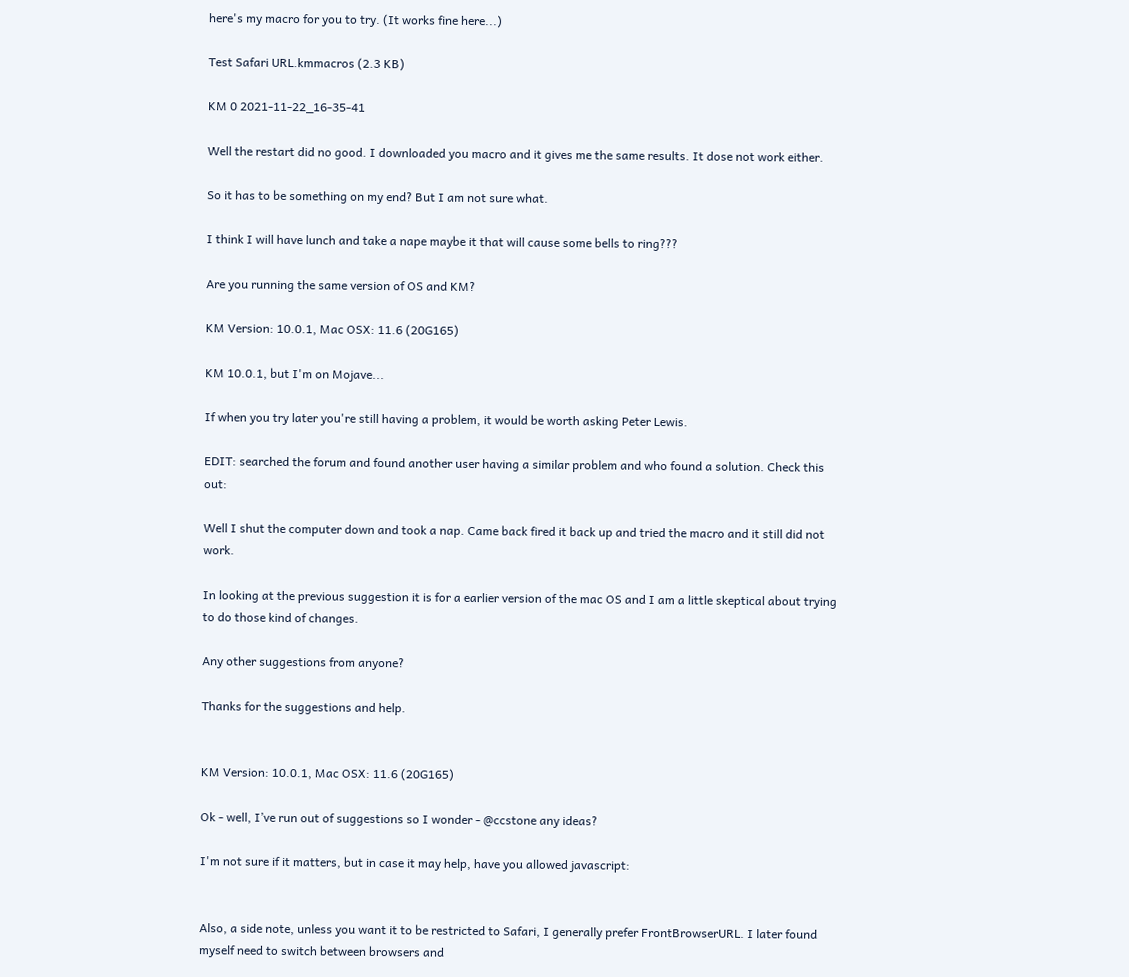here's my macro for you to try. (It works fine here...)

Test Safari URL.kmmacros (2.3 KB)

KM 0 2021-11-22_16-35-41

Well the restart did no good. I downloaded you macro and it gives me the same results. It dose not work either.

So it has to be something on my end? But I am not sure what.

I think I will have lunch and take a nape maybe it that will cause some bells to ring???

Are you running the same version of OS and KM?

KM Version: 10.0.1, Mac OSX: 11.6 (20G165)

KM 10.0.1, but I'm on Mojave...

If when you try later you're still having a problem, it would be worth asking Peter Lewis.

EDIT: searched the forum and found another user having a similar problem and who found a solution. Check this out:

Well I shut the computer down and took a nap. Came back fired it back up and tried the macro and it still did not work.

In looking at the previous suggestion it is for a earlier version of the mac OS and I am a little skeptical about trying to do those kind of changes.

Any other suggestions from anyone?

Thanks for the suggestions and help.


KM Version: 10.0.1, Mac OSX: 11.6 (20G165)

Ok - well, I’ve run out of suggestions so I wonder - @ccstone any ideas?

I'm not sure if it matters, but in case it may help, have you allowed javascript:


Also, a side note, unless you want it to be restricted to Safari, I generally prefer FrontBrowserURL. I later found myself need to switch between browsers and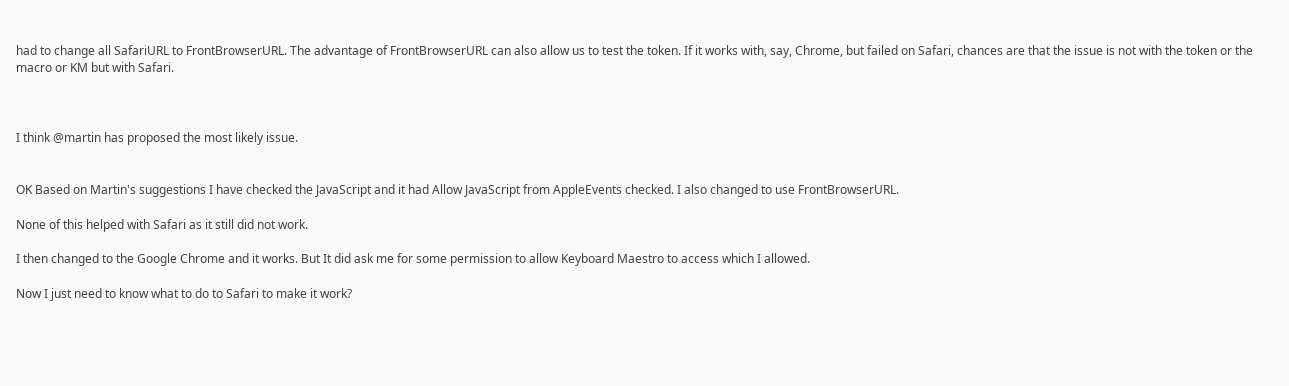had to change all SafariURL to FrontBrowserURL. The advantage of FrontBrowserURL can also allow us to test the token. If it works with, say, Chrome, but failed on Safari, chances are that the issue is not with the token or the macro or KM but with Safari.



I think @martin has proposed the most likely issue.


OK Based on Martin's suggestions I have checked the JavaScript and it had Allow JavaScript from AppleEvents checked. I also changed to use FrontBrowserURL.

None of this helped with Safari as it still did not work.

I then changed to the Google Chrome and it works. But It did ask me for some permission to allow Keyboard Maestro to access which I allowed.

Now I just need to know what to do to Safari to make it work?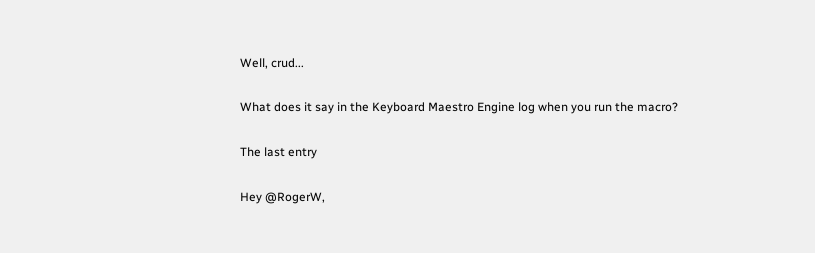Well, crud...

What does it say in the Keyboard Maestro Engine log when you run the macro?

The last entry

Hey @RogerW,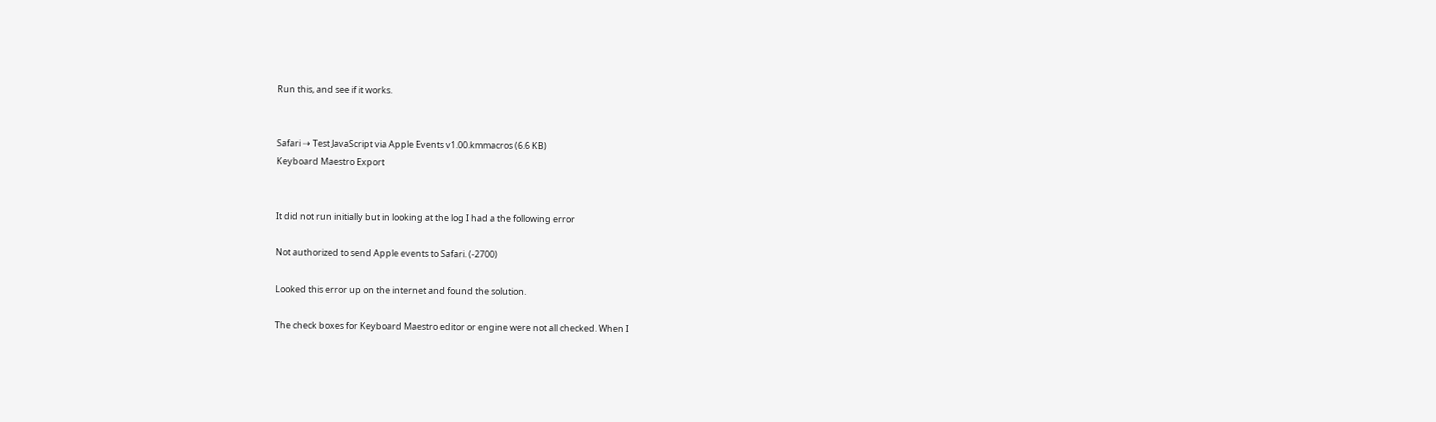Run this, and see if it works.


Safari ⇢ Test JavaScript via Apple Events v1.00.kmmacros (6.6 KB)
Keyboard Maestro Export


It did not run initially but in looking at the log I had a the following error

Not authorized to send Apple events to Safari. (-2700)

Looked this error up on the internet and found the solution.

The check boxes for Keyboard Maestro editor or engine were not all checked. When I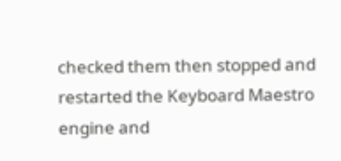checked them then stopped and restarted the Keyboard Maestro engine and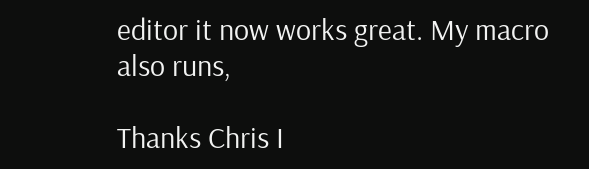editor it now works great. My macro also runs,

Thanks Chris I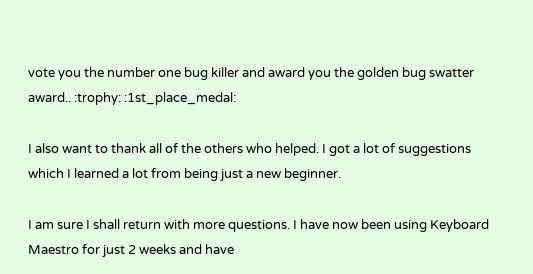vote you the number one bug killer and award you the golden bug swatter award.. :trophy: :1st_place_medal:

I also want to thank all of the others who helped. I got a lot of suggestions which I learned a lot from being just a new beginner.

I am sure I shall return with more questions. I have now been using Keyboard Maestro for just 2 weeks and have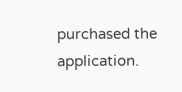purchased the application.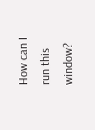How can I run this window?